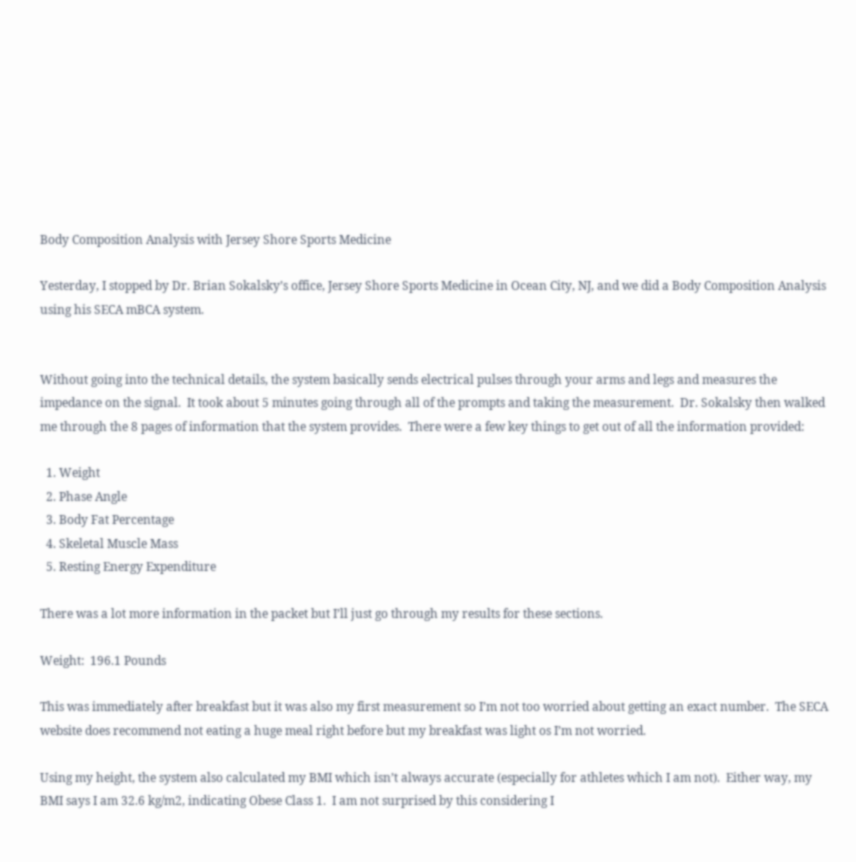Body Composition Analysis with Jersey Shore Sports Medicine

Yesterday, I stopped by Dr. Brian Sokalsky’s office, Jersey Shore Sports Medicine in Ocean City, NJ, and we did a Body Composition Analysis using his SECA mBCA system.


Without going into the technical details, the system basically sends electrical pulses through your arms and legs and measures the impedance on the signal.  It took about 5 minutes going through all of the prompts and taking the measurement.  Dr. Sokalsky then walked me through the 8 pages of information that the system provides.  There were a few key things to get out of all the information provided:

  1. Weight
  2. Phase Angle
  3. Body Fat Percentage
  4. Skeletal Muscle Mass
  5. Resting Energy Expenditure

There was a lot more information in the packet but I’ll just go through my results for these sections.

Weight:  196.1 Pounds

This was immediately after breakfast but it was also my first measurement so I’m not too worried about getting an exact number.  The SECA website does recommend not eating a huge meal right before but my breakfast was light os I’m not worried.

Using my height, the system also calculated my BMI which isn’t always accurate (especially for athletes which I am not).  Either way, my BMI says I am 32.6 kg/m2, indicating Obese Class 1.  I am not surprised by this considering I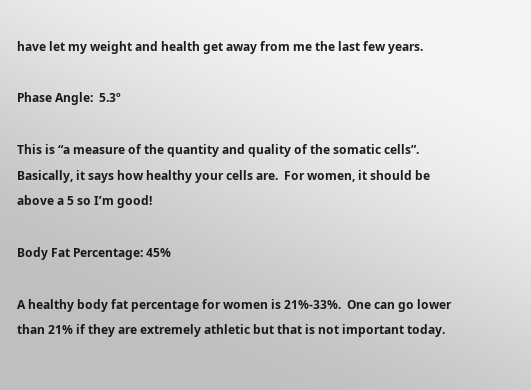have let my weight and health get away from me the last few years.

Phase Angle:  5.3º

This is “a measure of the quantity and quality of the somatic cells”.  Basically, it says how healthy your cells are.  For women, it should be above a 5 so I’m good!

Body Fat Percentage: 45%

A healthy body fat percentage for women is 21%-33%.  One can go lower than 21% if they are extremely athletic but that is not important today.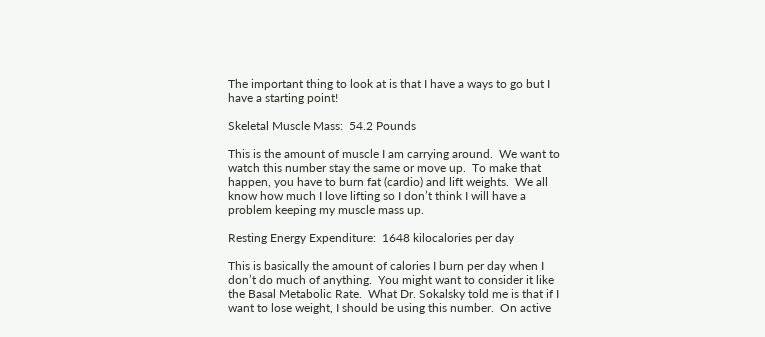The important thing to look at is that I have a ways to go but I have a starting point!

Skeletal Muscle Mass:  54.2 Pounds

This is the amount of muscle I am carrying around.  We want to watch this number stay the same or move up.  To make that happen, you have to burn fat (cardio) and lift weights.  We all know how much I love lifting so I don’t think I will have a problem keeping my muscle mass up.

Resting Energy Expenditure:  1648 kilocalories per day

This is basically the amount of calories I burn per day when I don’t do much of anything.  You might want to consider it like the Basal Metabolic Rate.  What Dr. Sokalsky told me is that if I want to lose weight, I should be using this number.  On active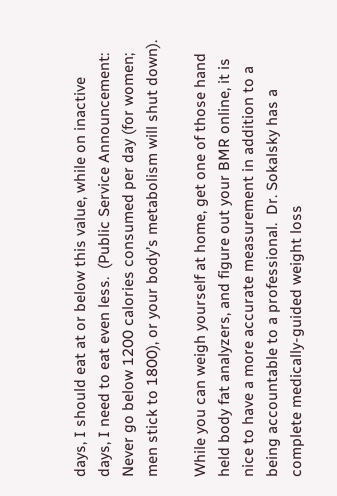days, I should eat at or below this value, while on inactive days, I need to eat even less.  (Public Service Announcement:  Never go below 1200 calories consumed per day (for women; men stick to 1800), or your body’s metabolism will shut down).

While you can weigh yourself at home, get one of those hand held body fat analyzers, and figure out your BMR online, it is nice to have a more accurate measurement in addition to a being accountable to a professional.  Dr. Sokalsky has a complete medically-guided weight loss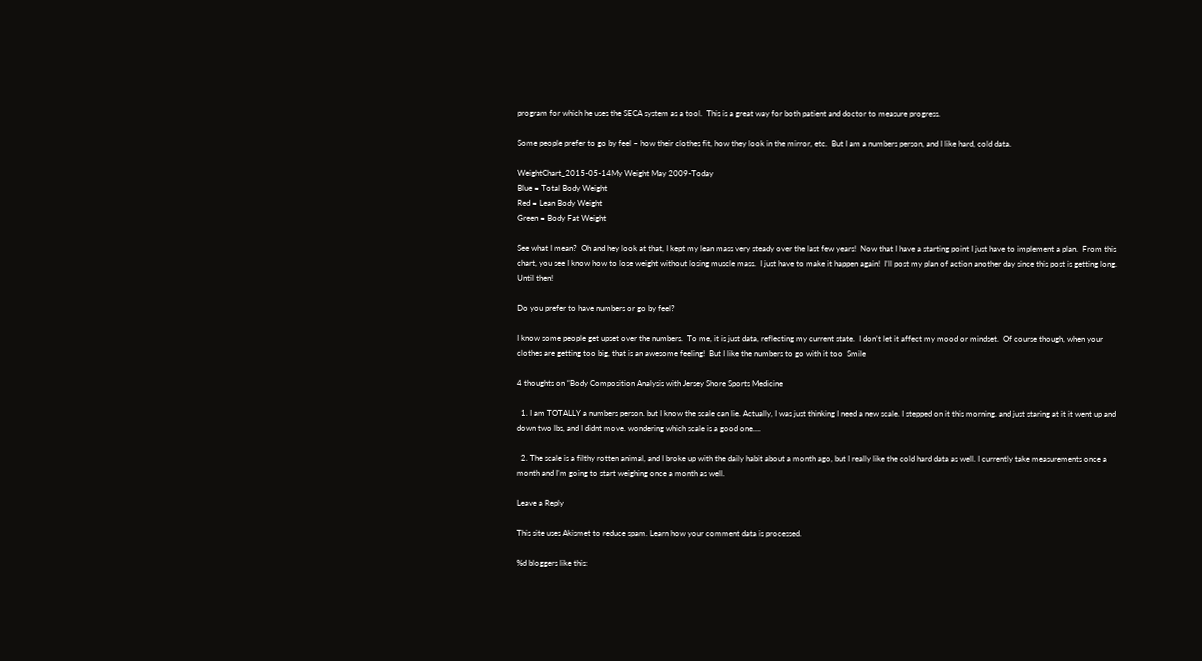program for which he uses the SECA system as a tool.  This is a great way for both patient and doctor to measure progress.

Some people prefer to go by feel – how their clothes fit, how they look in the mirror, etc.  But I am a numbers person, and I like hard, cold data.

WeightChart_2015-05-14My Weight May 2009-Today
Blue = Total Body Weight
Red = Lean Body Weight
Green = Body Fat Weight

See what I mean?  Oh and hey look at that, I kept my lean mass very steady over the last few years!  Now that I have a starting point I just have to implement a plan.  From this chart, you see I know how to lose weight without losing muscle mass.  I just have to make it happen again!  I’ll post my plan of action another day since this post is getting long.  Until then!

Do you prefer to have numbers or go by feel?

I know some people get upset over the numbers.  To me, it is just data, reflecting my current state.  I don’t let it affect my mood or mindset.  Of course though, when your clothes are getting too big, that is an awesome feeling!  But I like the numbers to go with it too  Smile

4 thoughts on “Body Composition Analysis with Jersey Shore Sports Medicine

  1. I am TOTALLY a numbers person. but I know the scale can lie. Actually, I was just thinking I need a new scale. I stepped on it this morning. and just staring at it it went up and down two lbs, and I didnt move. wondering which scale is a good one….

  2. The scale is a filthy rotten animal, and I broke up with the daily habit about a month ago, but I really like the cold hard data as well. I currently take measurements once a month and I’m going to start weighing once a month as well.

Leave a Reply

This site uses Akismet to reduce spam. Learn how your comment data is processed.

%d bloggers like this: